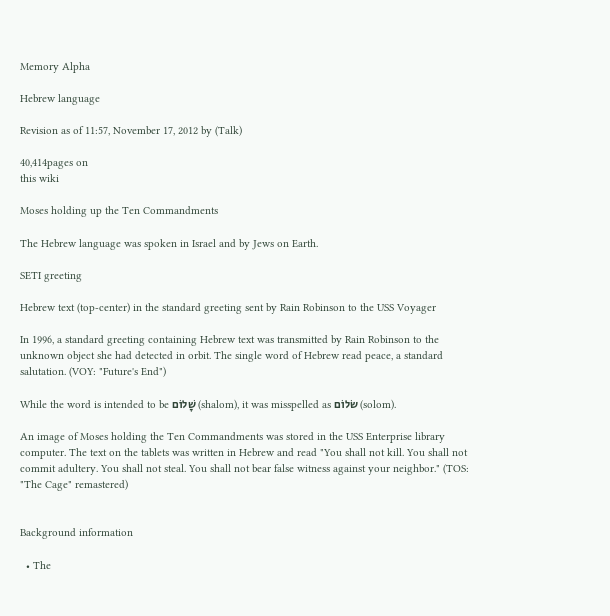Memory Alpha

Hebrew language

Revision as of 11:57, November 17, 2012 by (Talk)

40,414pages on
this wiki

Moses holding up the Ten Commandments

The Hebrew language was spoken in Israel and by Jews on Earth.

SETI greeting

Hebrew text (top-center) in the standard greeting sent by Rain Robinson to the USS Voyager

In 1996, a standard greeting containing Hebrew text was transmitted by Rain Robinson to the unknown object she had detected in orbit. The single word of Hebrew read peace, a standard salutation. (VOY: "Future's End")

While the word is intended to be שָׁלוֹם (shalom), it was misspelled as שׂלוֹם (solom).

An image of Moses holding the Ten Commandments was stored in the USS Enterprise library computer. The text on the tablets was written in Hebrew and read "You shall not kill. You shall not commit adultery. You shall not steal. You shall not bear false witness against your neighbor." (TOS: "The Cage" remastered)


Background information

  • The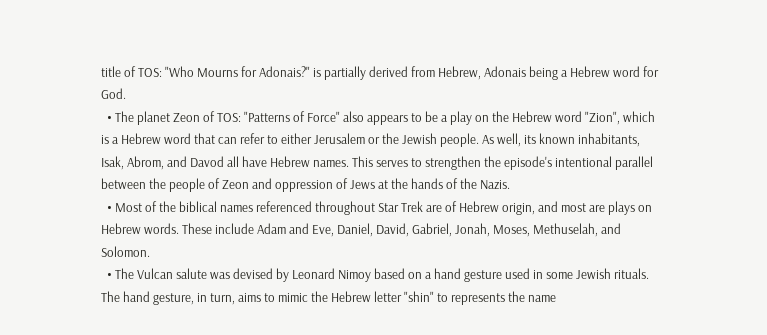title of TOS: "Who Mourns for Adonais?" is partially derived from Hebrew, Adonais being a Hebrew word for God.
  • The planet Zeon of TOS: "Patterns of Force" also appears to be a play on the Hebrew word "Zion", which is a Hebrew word that can refer to either Jerusalem or the Jewish people. As well, its known inhabitants, Isak, Abrom, and Davod all have Hebrew names. This serves to strengthen the episode's intentional parallel between the people of Zeon and oppression of Jews at the hands of the Nazis.
  • Most of the biblical names referenced throughout Star Trek are of Hebrew origin, and most are plays on Hebrew words. These include Adam and Eve, Daniel, David, Gabriel, Jonah, Moses, Methuselah, and Solomon.
  • The Vulcan salute was devised by Leonard Nimoy based on a hand gesture used in some Jewish rituals. The hand gesture, in turn, aims to mimic the Hebrew letter "shin" to represents the name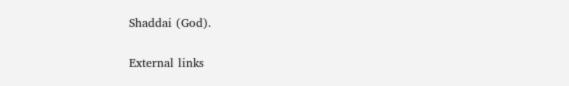Shaddai (God).

External links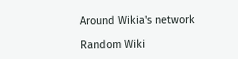Around Wikia's network

Random Wiki